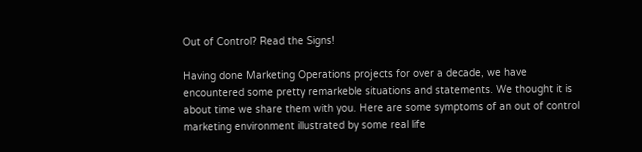Out of Control? Read the Signs!

Having done Marketing Operations projects for over a decade, we have encountered some pretty remarkeble situations and statements. We thought it is about time we share them with you. Here are some symptoms of an out of control marketing environment illustrated by some real life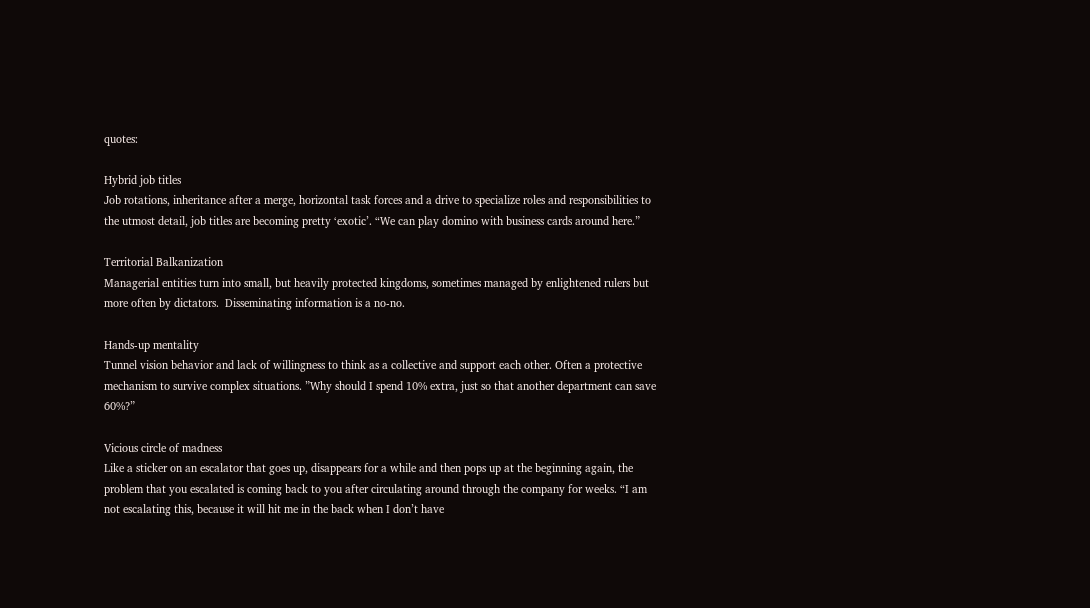quotes:

Hybrid job titles
Job rotations, inheritance after a merge, horizontal task forces and a drive to specialize roles and responsibilities to the utmost detail, job titles are becoming pretty ‘exotic’. “We can play domino with business cards around here.”

Territorial Balkanization
Managerial entities turn into small, but heavily protected kingdoms, sometimes managed by enlightened rulers but more often by dictators.  Disseminating information is a no-no.

Hands-up mentality
Tunnel vision behavior and lack of willingness to think as a collective and support each other. Often a protective mechanism to survive complex situations. ”Why should I spend 10% extra, just so that another department can save 60%?”

Vicious circle of madness
Like a sticker on an escalator that goes up, disappears for a while and then pops up at the beginning again, the problem that you escalated is coming back to you after circulating around through the company for weeks. “I am not escalating this, because it will hit me in the back when I don’t have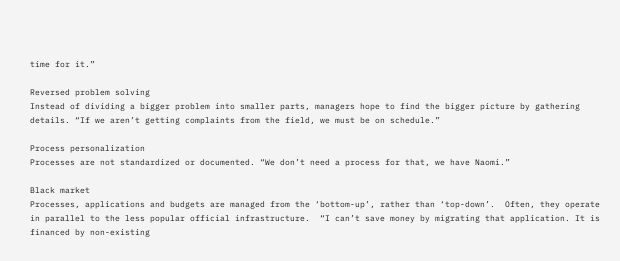time for it.”

Reversed problem solving
Instead of dividing a bigger problem into smaller parts, managers hope to find the bigger picture by gathering details. “If we aren’t getting complaints from the field, we must be on schedule.”

Process personalization
Processes are not standardized or documented. “We don’t need a process for that, we have Naomi.”

Black market
Processes, applications and budgets are managed from the ‘bottom-up’, rather than ‘top-down’.  Often, they operate in parallel to the less popular official infrastructure.  “I can’t save money by migrating that application. It is financed by non-existing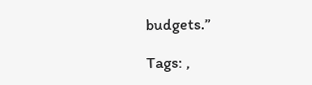budgets.”

Tags: ,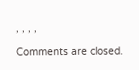, , , ,

Comments are closed.